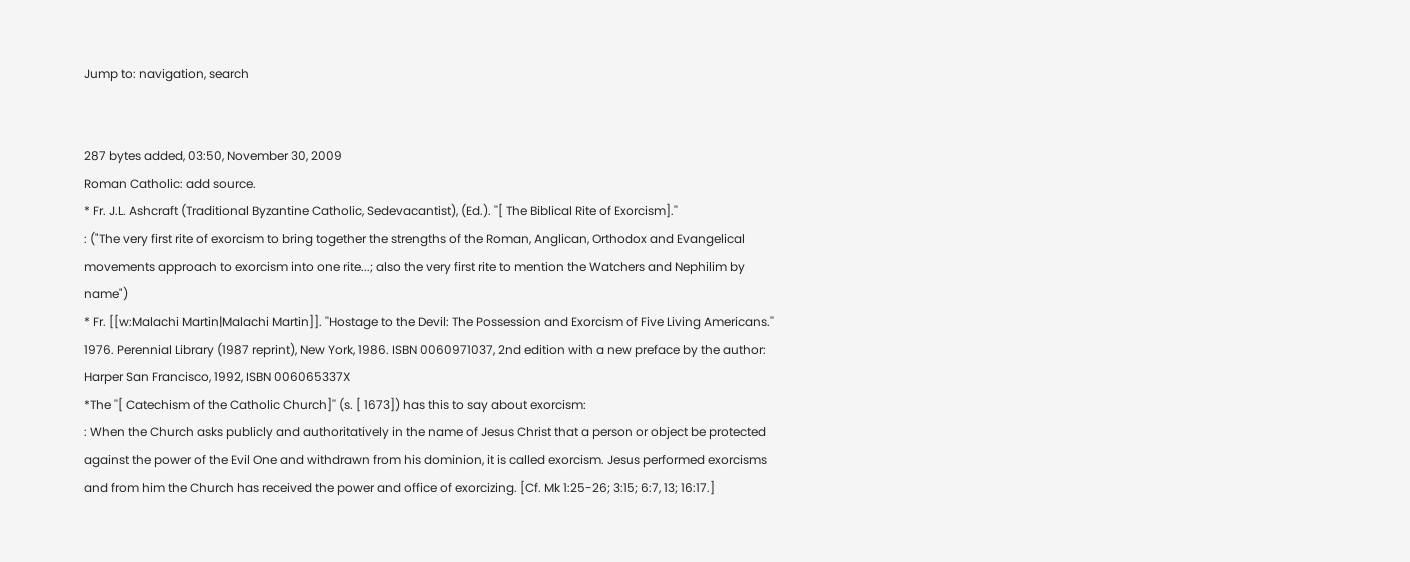Jump to: navigation, search


287 bytes added, 03:50, November 30, 2009
Roman Catholic: add source.
* Fr. J.L. Ashcraft (Traditional Byzantine Catholic, Sedevacantist), (Ed.). ''[ The Biblical Rite of Exorcism].''
: ("The very first rite of exorcism to bring together the strengths of the Roman, Anglican, Orthodox and Evangelical movements approach to exorcism into one rite...; also the very first rite to mention the Watchers and Nephilim by name")
* Fr. [[w:Malachi Martin|Malachi Martin]]. ''Hostage to the Devil: The Possession and Exorcism of Five Living Americans.'' 1976. Perennial Library (1987 reprint), New York, 1986. ISBN 0060971037, 2nd edition with a new preface by the author: Harper San Francisco, 1992, ISBN 006065337X
*The ''[ Catechism of the Catholic Church]'' (s. [ 1673]) has this to say about exorcism:
: When the Church asks publicly and authoritatively in the name of Jesus Christ that a person or object be protected against the power of the Evil One and withdrawn from his dominion, it is called exorcism. Jesus performed exorcisms and from him the Church has received the power and office of exorcizing. [Cf. Mk 1:25-26; 3:15; 6:7, 13; 16:17.]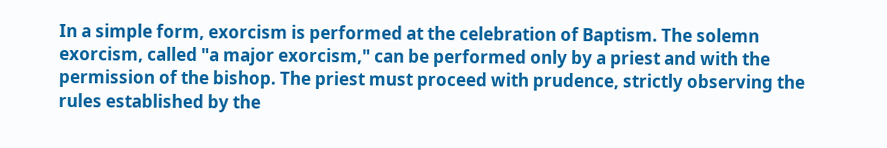In a simple form, exorcism is performed at the celebration of Baptism. The solemn exorcism, called "a major exorcism," can be performed only by a priest and with the permission of the bishop. The priest must proceed with prudence, strictly observing the rules established by the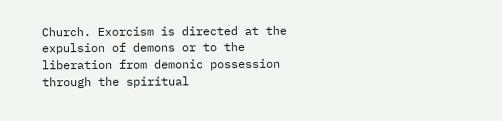Church. Exorcism is directed at the expulsion of demons or to the liberation from demonic possession through the spiritual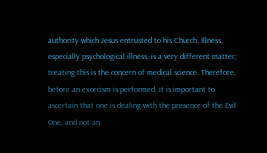authority which Jesus entrusted to his Church. Illness, especially psychological illness, is a very different matter; treating this is the concern of medical science. Therefore, before an exorcism is performed, it is important to ascertain that one is dealing with the presence of the Evil One, and not an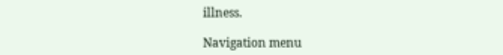illness.

Navigation menu